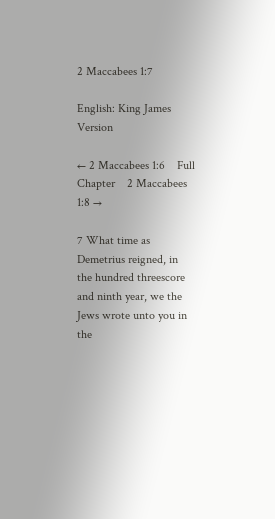2 Maccabees 1:7

English: King James Version

← 2 Maccabees 1:6    Full Chapter    2 Maccabees 1:8 →

7 What time as Demetrius reigned, in the hundred threescore and ninth year, we the Jews wrote unto you in the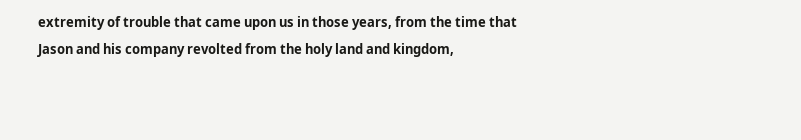extremity of trouble that came upon us in those years, from the time that Jason and his company revolted from the holy land and kingdom,